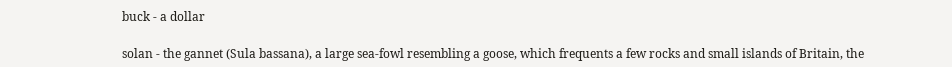buck - a dollar

solan - the gannet (Sula bassana), a large sea-fowl resembling a goose, which frequents a few rocks and small islands of Britain, the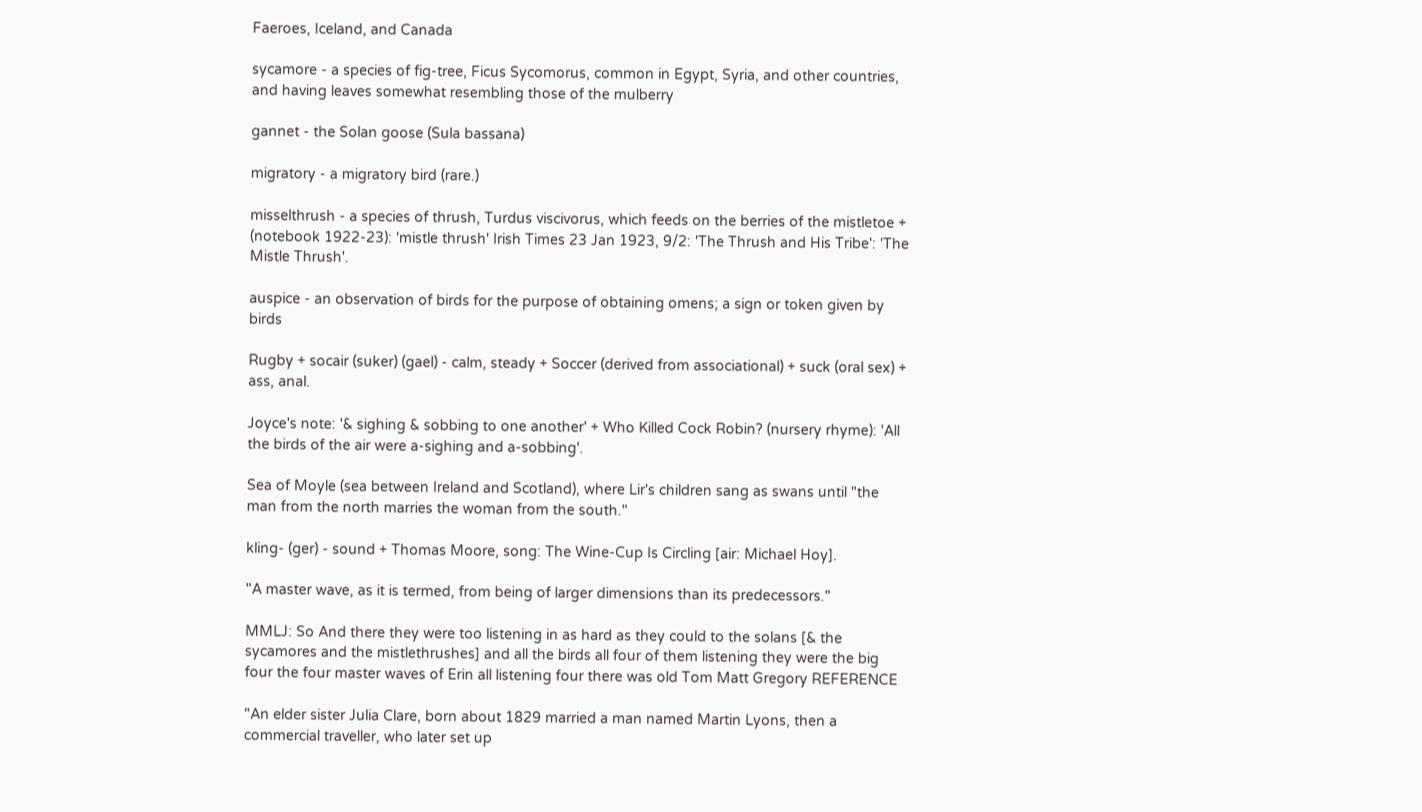Faeroes, Iceland, and Canada

sycamore - a species of fig-tree, Ficus Sycomorus, common in Egypt, Syria, and other countries, and having leaves somewhat resembling those of the mulberry

gannet - the Solan goose (Sula bassana)

migratory - a migratory bird (rare.)

misselthrush - a species of thrush, Turdus viscivorus, which feeds on the berries of the mistletoe + (notebook 1922-23): 'mistle thrush' Irish Times 23 Jan 1923, 9/2: 'The Thrush and His Tribe': 'The Mistle Thrush'.

auspice - an observation of birds for the purpose of obtaining omens; a sign or token given by birds

Rugby + socair (suker) (gael) - calm, steady + Soccer (derived from associational) + suck (oral sex) + ass, anal.

Joyce's note: '& sighing & sobbing to one another' + Who Killed Cock Robin? (nursery rhyme): 'All the birds of the air were a-sighing and a-sobbing'.

Sea of Moyle (sea between Ireland and Scotland), where Lir's children sang as swans until "the man from the north marries the woman from the south."

kling- (ger) - sound + Thomas Moore, song: The Wine-Cup Is Circling [air: Michael Hoy].

"A master wave, as it is termed, from being of larger dimensions than its predecessors."

MMLJ: So And there they were too listening in as hard as they could to the solans [& the sycamores and the mistlethrushes] and all the birds all four of them listening they were the big four the four master waves of Erin all listening four there was old Tom Matt Gregory REFERENCE

"An elder sister Julia Clare, born about 1829 married a man named Martin Lyons, then a commercial traveller, who later set up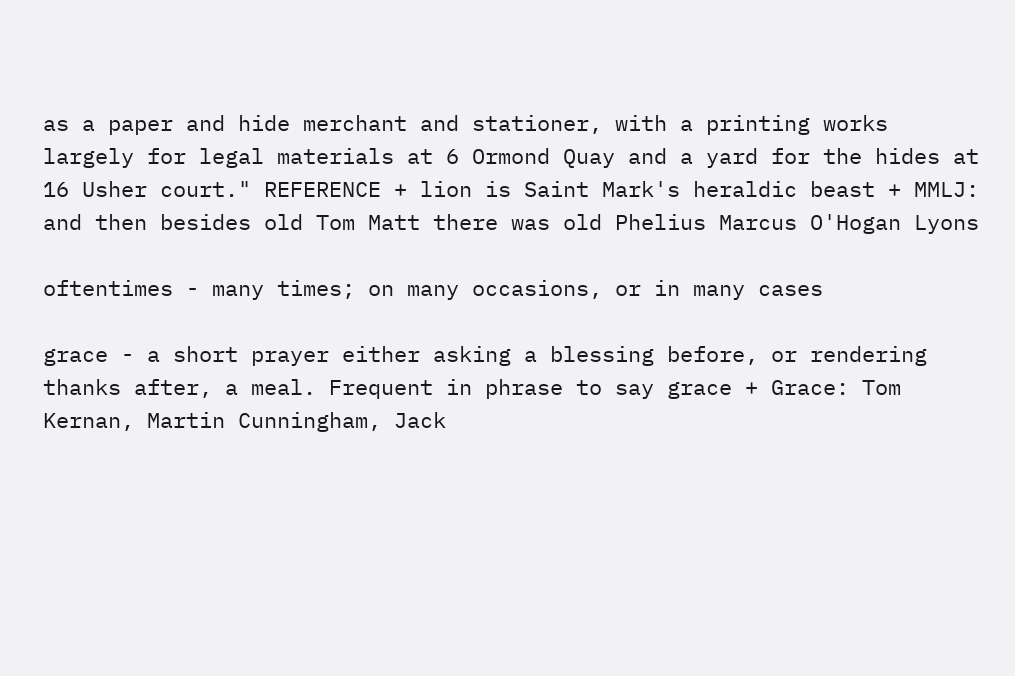as a paper and hide merchant and stationer, with a printing works largely for legal materials at 6 Ormond Quay and a yard for the hides at 16 Usher court." REFERENCE + lion is Saint Mark's heraldic beast + MMLJ: and then besides old Tom Matt there was old Phelius Marcus O'Hogan Lyons

oftentimes - many times; on many occasions, or in many cases

grace - a short prayer either asking a blessing before, or rendering thanks after, a meal. Frequent in phrase to say grace + Grace: Tom Kernan, Martin Cunningham, Jack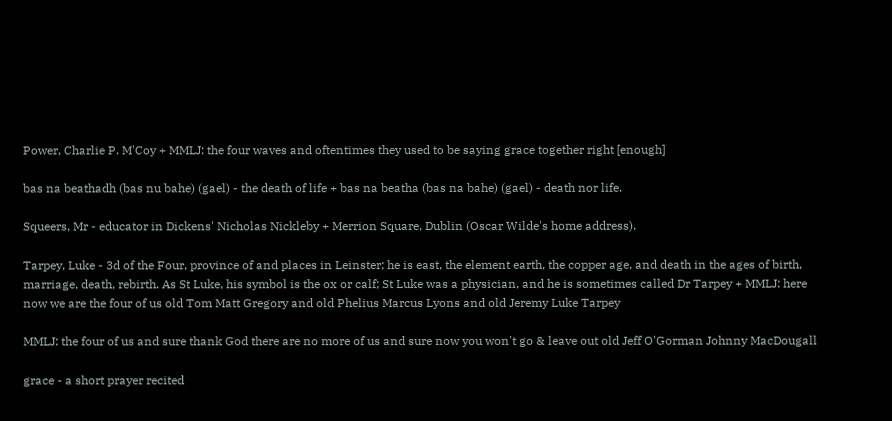Power, Charlie P. M'Coy + MMLJ: the four waves and oftentimes they used to be saying grace together right [enough]

bas na beathadh (bas nu bahe) (gael) - the death of life + bas na beatha (bas na bahe) (gael) - death nor life.

Squeers, Mr - educator in Dickens' Nicholas Nickleby + Merrion Square, Dublin (Oscar Wilde's home address).

Tarpey, Luke - 3d of the Four, province of and places in Leinster; he is east, the element earth, the copper age, and death in the ages of birth, marriage, death, rebirth. As St Luke, his symbol is the ox or calf; St Luke was a physician, and he is sometimes called Dr Tarpey + MMLJ: here now we are the four of us old Tom Matt Gregory and old Phelius Marcus Lyons and old Jeremy Luke Tarpey

MMLJ: the four of us and sure thank God there are no more of us and sure now you won't go & leave out old Jeff O'Gorman Johnny MacDougall

grace - a short prayer recited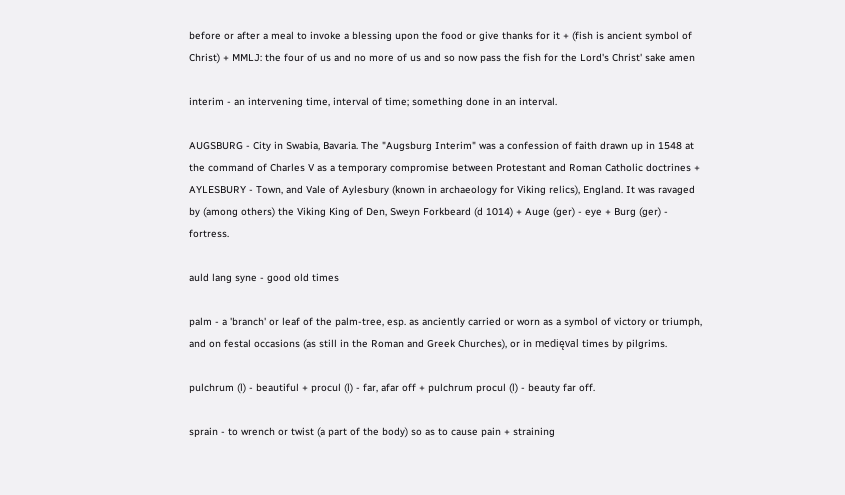before or after a meal to invoke a blessing upon the food or give thanks for it + (fish is ancient symbol of Christ) + MMLJ: the four of us and no more of us and so now pass the fish for the Lord's Christ' sake amen

interim - an intervening time, interval of time; something done in an interval.

AUGSBURG - City in Swabia, Bavaria. The "Augsburg Interim" was a confession of faith drawn up in 1548 at the command of Charles V as a temporary compromise between Protestant and Roman Catholic doctrines + AYLESBURY - Town, and Vale of Aylesbury (known in archaeology for Viking relics), England. It was ravaged by (among others) the Viking King of Den, Sweyn Forkbeard (d 1014) + Auge (ger) - eye + Burg (ger) - fortress.

auld lang syne - good old times

palm - a 'branch' or leaf of the palm-tree, esp. as anciently carried or worn as a symbol of victory or triumph, and on festal occasions (as still in the Roman and Greek Churches), or in medięval times by pilgrims.

pulchrum (l) - beautiful + procul (l) - far, afar off + pulchrum procul (l) - beauty far off.

sprain - to wrench or twist (a part of the body) so as to cause pain + straining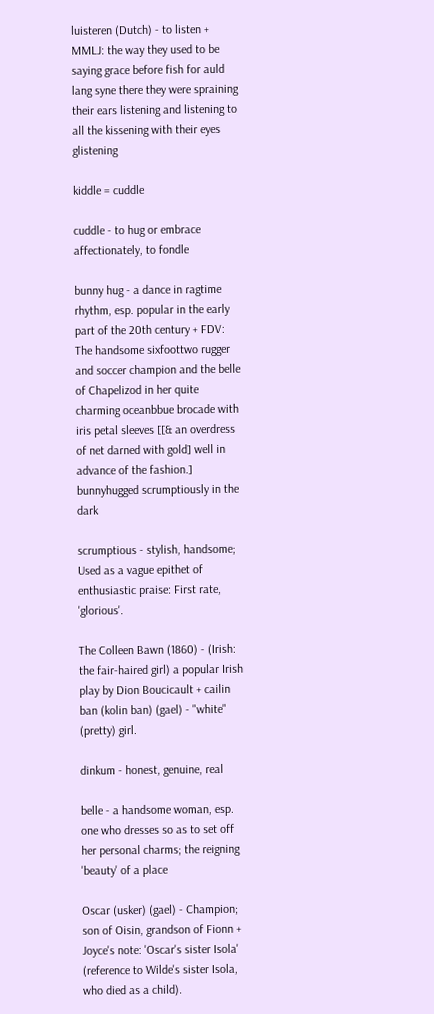luisteren (Dutch) - to listen + MMLJ: the way they used to be saying grace before fish for auld lang syne there they were spraining their ears listening and listening to all the kissening with their eyes glistening

kiddle = cuddle

cuddle - to hug or embrace affectionately, to fondle

bunny hug - a dance in ragtime rhythm, esp. popular in the early part of the 20th century + FDV: The handsome sixfoottwo rugger and soccer champion and the belle of Chapelizod in her quite charming oceanbbue brocade with iris petal sleeves [[& an overdress of net darned with gold] well in advance of the fashion.] bunnyhugged scrumptiously in the dark

scrumptious - stylish, handsome; Used as a vague epithet of enthusiastic praise: First rate, 'glorious'.

The Colleen Bawn (1860) - (Irish: the fair-haired girl) a popular Irish play by Dion Boucicault + cailin ban (kolin ban) (gael) - "white" (pretty) girl.

dinkum - honest, genuine, real

belle - a handsome woman, esp. one who dresses so as to set off her personal charms; the reigning 'beauty' of a place

Oscar (usker) (gael) - Champion; son of Oisin, grandson of Fionn + Joyce's note: 'Oscar's sister Isola' (reference to Wilde's sister Isola, who died as a child).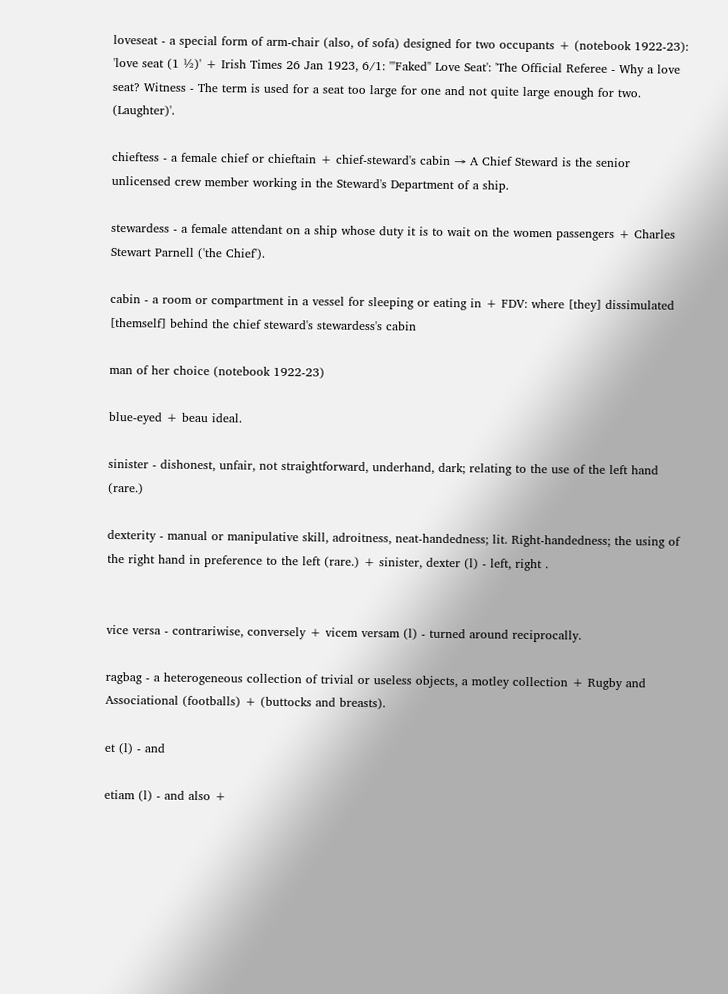loveseat - a special form of arm-chair (also, of sofa) designed for two occupants + (notebook 1922-23): 'love seat (1 ½)' + Irish Times 26 Jan 1923, 6/1: '"Faked" Love Seat': 'The Official Referee - Why a love seat? Witness - The term is used for a seat too large for one and not quite large enough for two. (Laughter)'.

chieftess - a female chief or chieftain + chief-steward's cabin → A Chief Steward is the senior unlicensed crew member working in the Steward's Department of a ship.

stewardess - a female attendant on a ship whose duty it is to wait on the women passengers + Charles Stewart Parnell ('the Chief').

cabin - a room or compartment in a vessel for sleeping or eating in + FDV: where [they] dissimulated [themself] behind the chief steward's stewardess's cabin

man of her choice (notebook 1922-23)

blue-eyed + beau ideal.

sinister - dishonest, unfair, not straightforward, underhand, dark; relating to the use of the left hand (rare.)

dexterity - manual or manipulative skill, adroitness, neat-handedness; lit. Right-handedness; the using of the right hand in preference to the left (rare.) + sinister, dexter (l) - left, right .


vice versa - contrariwise, conversely + vicem versam (l) - turned around reciprocally.

ragbag - a heterogeneous collection of trivial or useless objects, a motley collection + Rugby and Associational (footballs) + (buttocks and breasts).

et (l) - and

etiam (l) - and also +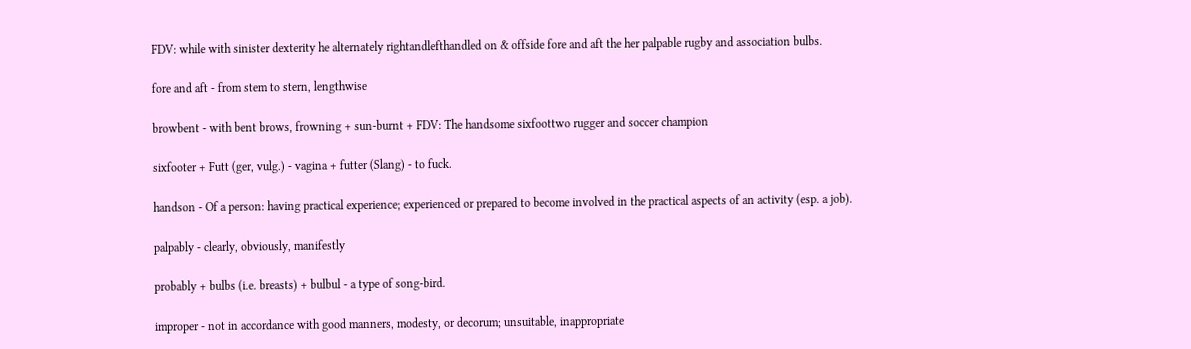FDV: while with sinister dexterity he alternately rightandlefthandled on & offside fore and aft the her palpable rugby and association bulbs.

fore and aft - from stem to stern, lengthwise

browbent - with bent brows, frowning + sun-burnt + FDV: The handsome sixfoottwo rugger and soccer champion

sixfooter + Futt (ger, vulg.) - vagina + futter (Slang) - to fuck.

handson - Of a person: having practical experience; experienced or prepared to become involved in the practical aspects of an activity (esp. a job).

palpably - clearly, obviously, manifestly

probably + bulbs (i.e. breasts) + bulbul - a type of song-bird.

improper - not in accordance with good manners, modesty, or decorum; unsuitable, inappropriate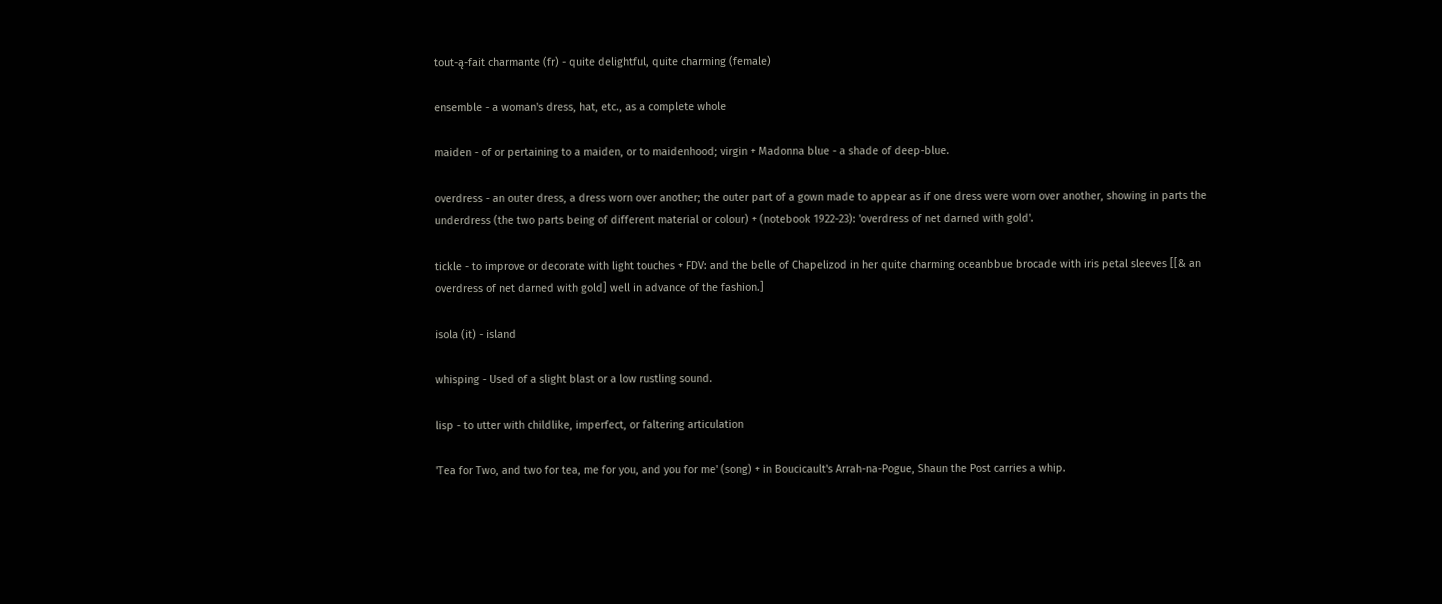tout-ą-fait charmante (fr) - quite delightful, quite charming (female)

ensemble - a woman's dress, hat, etc., as a complete whole

maiden - of or pertaining to a maiden, or to maidenhood; virgin + Madonna blue - a shade of deep-blue.

overdress - an outer dress, a dress worn over another; the outer part of a gown made to appear as if one dress were worn over another, showing in parts the underdress (the two parts being of different material or colour) + (notebook 1922-23): 'overdress of net darned with gold'.

tickle - to improve or decorate with light touches + FDV: and the belle of Chapelizod in her quite charming oceanbbue brocade with iris petal sleeves [[& an overdress of net darned with gold] well in advance of the fashion.]

isola (it) - island

whisping - Used of a slight blast or a low rustling sound.

lisp - to utter with childlike, imperfect, or faltering articulation

'Tea for Two, and two for tea, me for you, and you for me' (song) + in Boucicault's Arrah-na-Pogue, Shaun the Post carries a whip.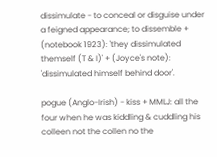dissimulate - to conceal or disguise under a feigned appearance; to dissemble + (notebook 1923): 'they dissimulated themself (T & I)' + (Joyce's note): 'dissimulated himself behind door'.

pogue (Anglo-Irish) - kiss + MMLJ: all the four when he was kiddling & cuddling his colleen not the collen no the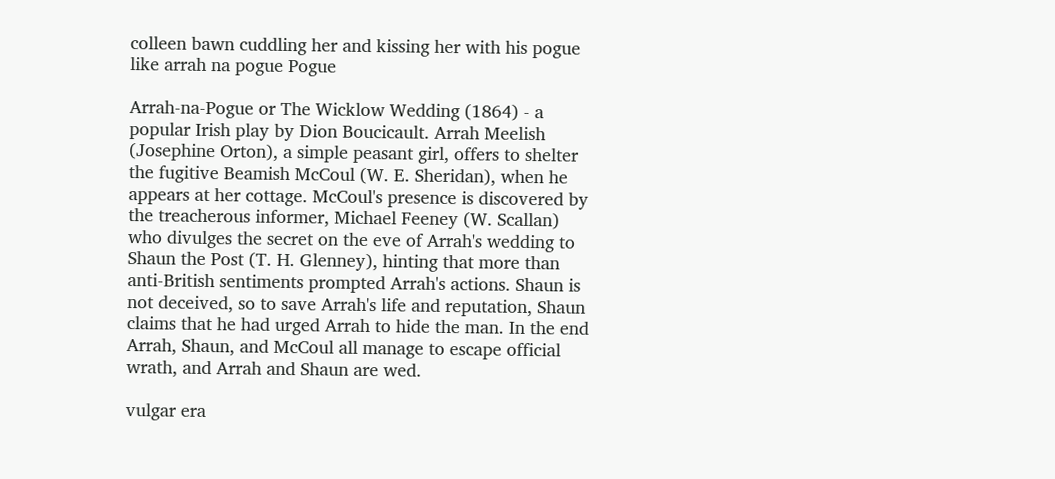colleen bawn cuddling her and kissing her with his pogue like arrah na pogue Pogue

Arrah-na-Pogue or The Wicklow Wedding (1864) - a popular Irish play by Dion Boucicault. Arrah Meelish (Josephine Orton), a simple peasant girl, offers to shelter the fugitive Beamish McCoul (W. E. Sheridan), when he appears at her cottage. McCoul's presence is discovered by the treacherous informer, Michael Feeney (W. Scallan) who divulges the secret on the eve of Arrah's wedding to Shaun the Post (T. H. Glenney), hinting that more than anti-British sentiments prompted Arrah's actions. Shaun is not deceived, so to save Arrah's life and reputation, Shaun claims that he had urged Arrah to hide the man. In the end Arrah, Shaun, and McCoul all manage to escape official wrath, and Arrah and Shaun are wed.

vulgar era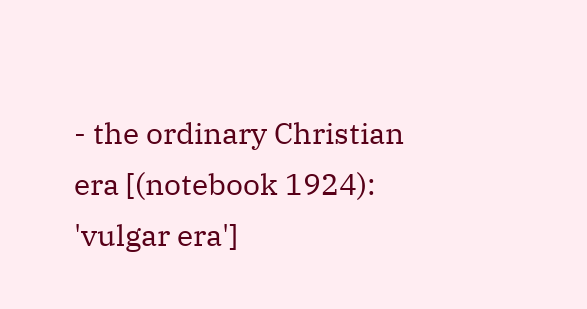- the ordinary Christian era [(notebook 1924): 'vulgar era']